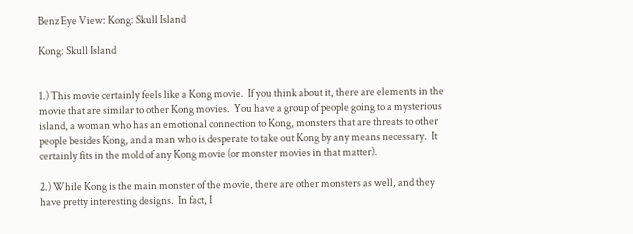Benz Eye View: Kong: Skull Island

Kong: Skull Island


1.) This movie certainly feels like a Kong movie.  If you think about it, there are elements in the movie that are similar to other Kong movies.  You have a group of people going to a mysterious island, a woman who has an emotional connection to Kong, monsters that are threats to other people besides Kong, and a man who is desperate to take out Kong by any means necessary.  It certainly fits in the mold of any Kong movie (or monster movies in that matter).

2.) While Kong is the main monster of the movie, there are other monsters as well, and they have pretty interesting designs.  In fact, I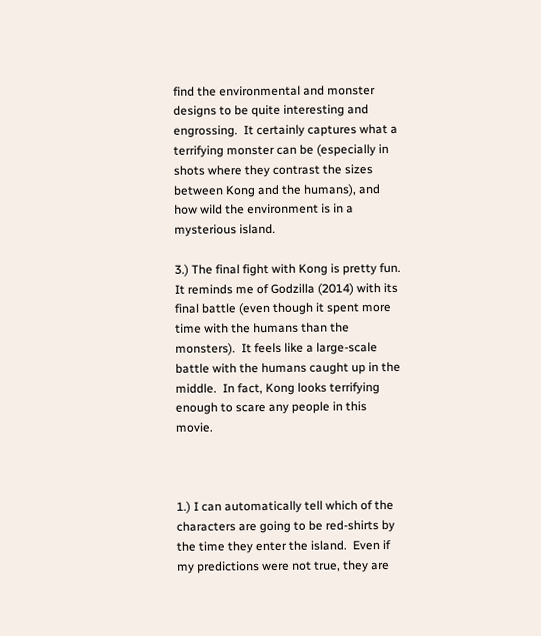find the environmental and monster designs to be quite interesting and engrossing.  It certainly captures what a terrifying monster can be (especially in shots where they contrast the sizes between Kong and the humans), and how wild the environment is in a mysterious island.

3.) The final fight with Kong is pretty fun.  It reminds me of Godzilla (2014) with its final battle (even though it spent more time with the humans than the monsters).  It feels like a large-scale battle with the humans caught up in the middle.  In fact, Kong looks terrifying enough to scare any people in this movie.



1.) I can automatically tell which of the characters are going to be red-shirts by the time they enter the island.  Even if my predictions were not true, they are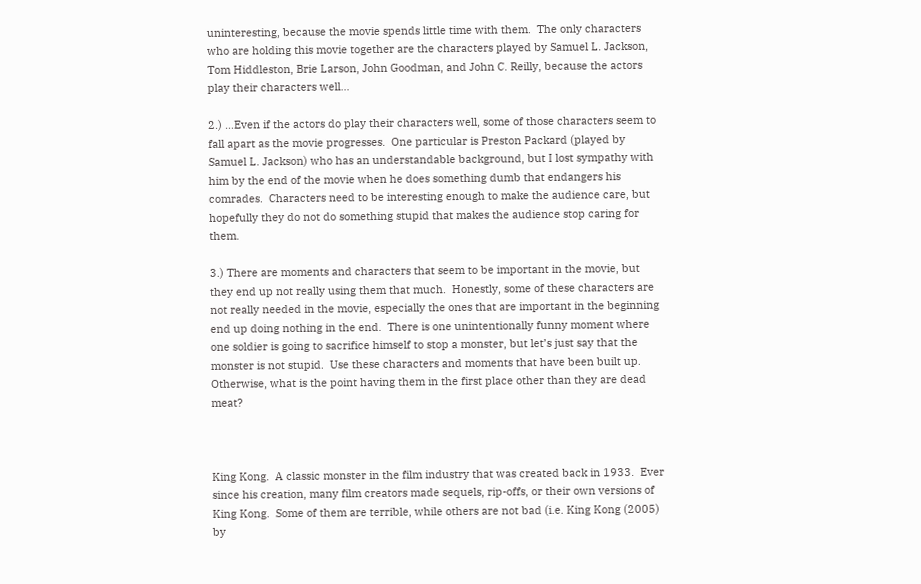uninteresting, because the movie spends little time with them.  The only characters who are holding this movie together are the characters played by Samuel L. Jackson, Tom Hiddleston, Brie Larson, John Goodman, and John C. Reilly, because the actors play their characters well…

2.) …Even if the actors do play their characters well, some of those characters seem to fall apart as the movie progresses.  One particular is Preston Packard (played by Samuel L. Jackson) who has an understandable background, but I lost sympathy with him by the end of the movie when he does something dumb that endangers his comrades.  Characters need to be interesting enough to make the audience care, but hopefully they do not do something stupid that makes the audience stop caring for them.

3.) There are moments and characters that seem to be important in the movie, but they end up not really using them that much.  Honestly, some of these characters are not really needed in the movie, especially the ones that are important in the beginning end up doing nothing in the end.  There is one unintentionally funny moment where one soldier is going to sacrifice himself to stop a monster, but let’s just say that the monster is not stupid.  Use these characters and moments that have been built up.  Otherwise, what is the point having them in the first place other than they are dead meat?



King Kong.  A classic monster in the film industry that was created back in 1933.  Ever since his creation, many film creators made sequels, rip-offs, or their own versions of King Kong.  Some of them are terrible, while others are not bad (i.e. King Kong (2005) by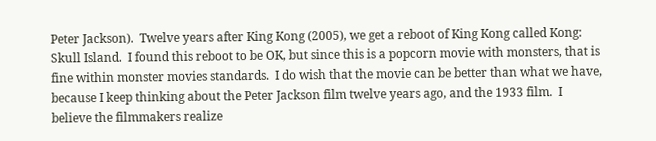Peter Jackson).  Twelve years after King Kong (2005), we get a reboot of King Kong called Kong: Skull Island.  I found this reboot to be OK, but since this is a popcorn movie with monsters, that is fine within monster movies standards.  I do wish that the movie can be better than what we have, because I keep thinking about the Peter Jackson film twelve years ago, and the 1933 film.  I believe the filmmakers realize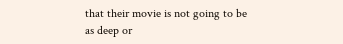that their movie is not going to be as deep or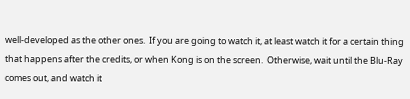well-developed as the other ones.  If you are going to watch it, at least watch it for a certain thing that happens after the credits, or when Kong is on the screen.  Otherwise, wait until the Blu-Ray comes out, and watch it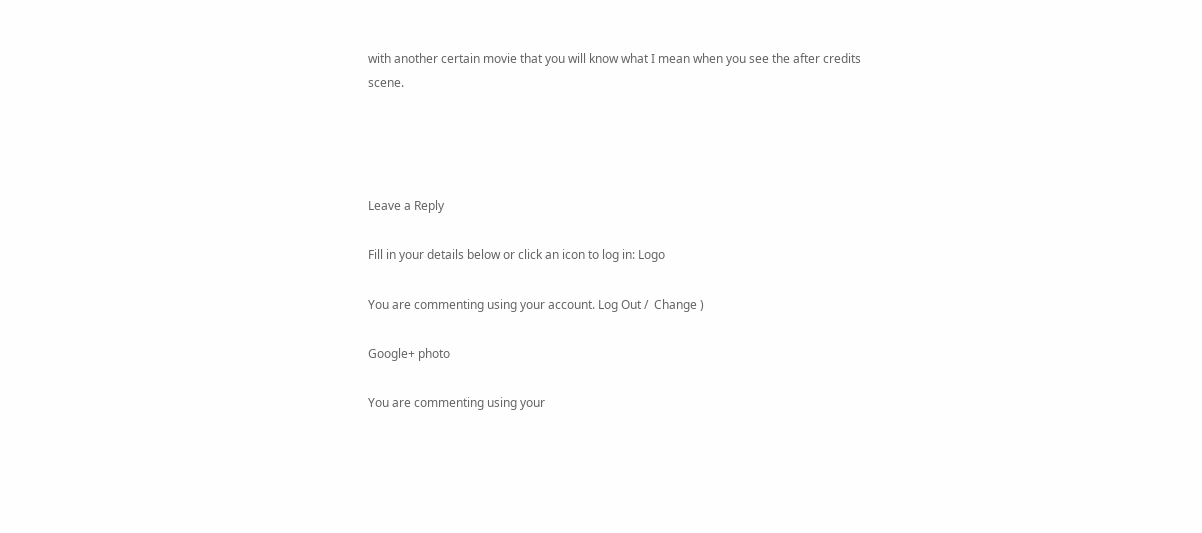with another certain movie that you will know what I mean when you see the after credits scene.




Leave a Reply

Fill in your details below or click an icon to log in: Logo

You are commenting using your account. Log Out /  Change )

Google+ photo

You are commenting using your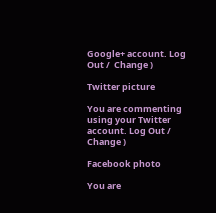Google+ account. Log Out /  Change )

Twitter picture

You are commenting using your Twitter account. Log Out /  Change )

Facebook photo

You are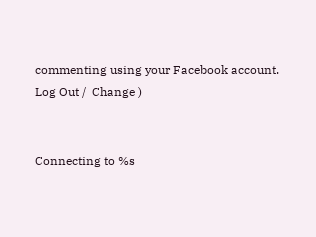commenting using your Facebook account. Log Out /  Change )


Connecting to %s